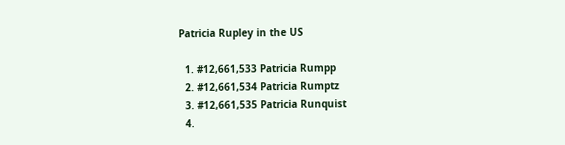Patricia Rupley in the US

  1. #12,661,533 Patricia Rumpp
  2. #12,661,534 Patricia Rumptz
  3. #12,661,535 Patricia Runquist
  4.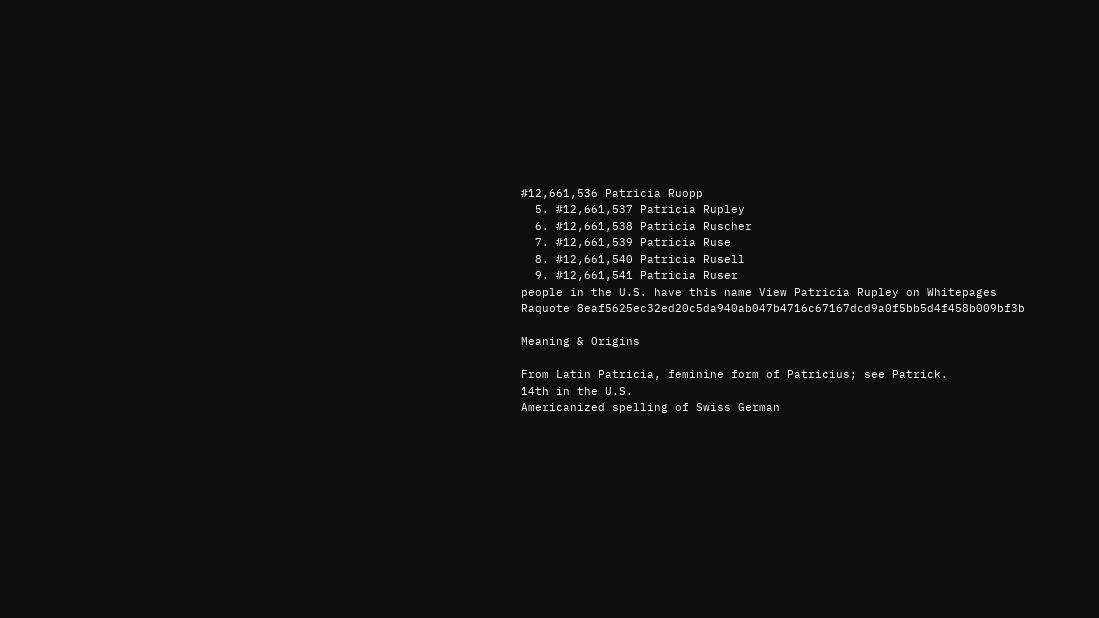#12,661,536 Patricia Ruopp
  5. #12,661,537 Patricia Rupley
  6. #12,661,538 Patricia Ruscher
  7. #12,661,539 Patricia Ruse
  8. #12,661,540 Patricia Rusell
  9. #12,661,541 Patricia Ruser
people in the U.S. have this name View Patricia Rupley on Whitepages Raquote 8eaf5625ec32ed20c5da940ab047b4716c67167dcd9a0f5bb5d4f458b009bf3b

Meaning & Origins

From Latin Patricia, feminine form of Patricius; see Patrick.
14th in the U.S.
Americanized spelling of Swiss German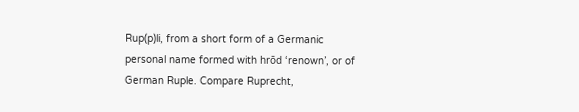Rup(p)li, from a short form of a Germanic personal name formed with hrōd ‘renown’, or of German Ruple. Compare Ruprecht,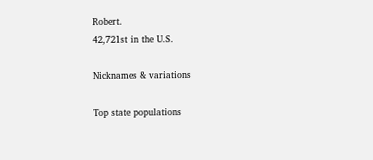Robert.
42,721st in the U.S.

Nicknames & variations

Top state populations